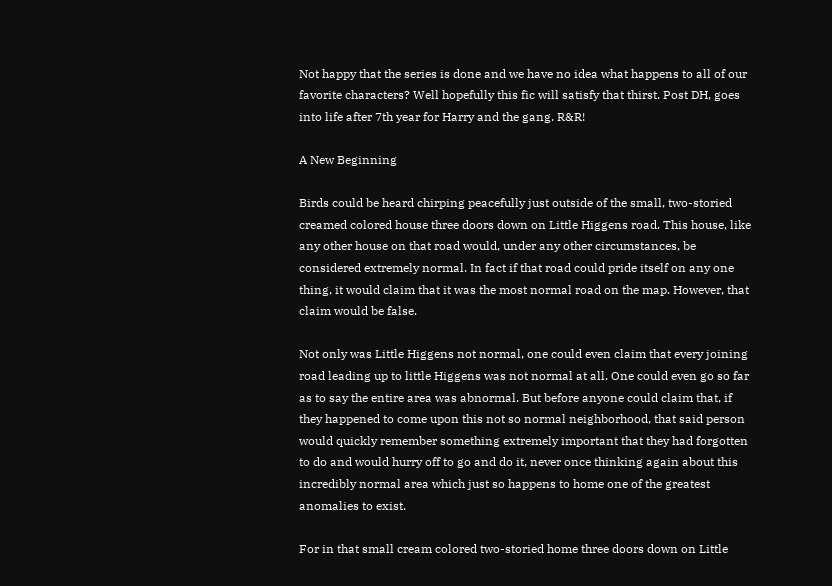Not happy that the series is done and we have no idea what happens to all of our favorite characters? Well hopefully this fic will satisfy that thirst. Post DH, goes into life after 7th year for Harry and the gang. R&R!

A New Beginning

Birds could be heard chirping peacefully just outside of the small, two-storied creamed colored house three doors down on Little Higgens road. This house, like any other house on that road would, under any other circumstances, be considered extremely normal. In fact if that road could pride itself on any one thing, it would claim that it was the most normal road on the map. However, that claim would be false.

Not only was Little Higgens not normal, one could even claim that every joining road leading up to little Higgens was not normal at all. One could even go so far as to say the entire area was abnormal. But before anyone could claim that, if they happened to come upon this not so normal neighborhood, that said person would quickly remember something extremely important that they had forgotten to do and would hurry off to go and do it, never once thinking again about this incredibly normal area which just so happens to home one of the greatest anomalies to exist.

For in that small cream colored two-storied home three doors down on Little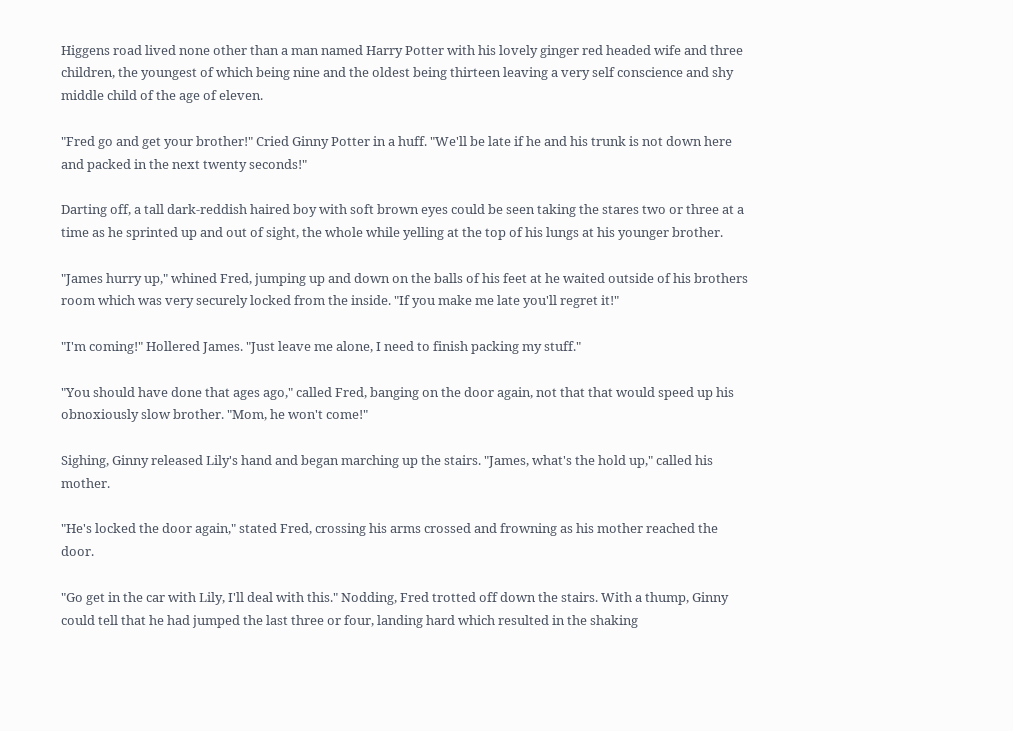Higgens road lived none other than a man named Harry Potter with his lovely ginger red headed wife and three children, the youngest of which being nine and the oldest being thirteen leaving a very self conscience and shy middle child of the age of eleven.

"Fred go and get your brother!" Cried Ginny Potter in a huff. "We'll be late if he and his trunk is not down here and packed in the next twenty seconds!"

Darting off, a tall dark-reddish haired boy with soft brown eyes could be seen taking the stares two or three at a time as he sprinted up and out of sight, the whole while yelling at the top of his lungs at his younger brother.

"James hurry up," whined Fred, jumping up and down on the balls of his feet at he waited outside of his brothers room which was very securely locked from the inside. "If you make me late you'll regret it!"

"I'm coming!" Hollered James. "Just leave me alone, I need to finish packing my stuff."

"You should have done that ages ago," called Fred, banging on the door again, not that that would speed up his obnoxiously slow brother. "Mom, he won't come!"

Sighing, Ginny released Lily's hand and began marching up the stairs. "James, what's the hold up," called his mother.

"He's locked the door again," stated Fred, crossing his arms crossed and frowning as his mother reached the door.

"Go get in the car with Lily, I'll deal with this." Nodding, Fred trotted off down the stairs. With a thump, Ginny could tell that he had jumped the last three or four, landing hard which resulted in the shaking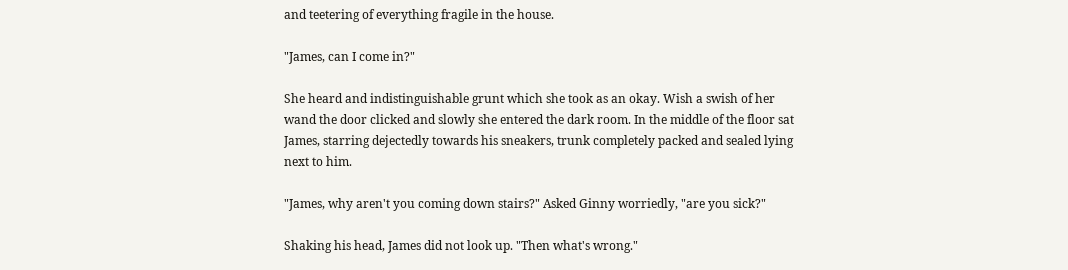and teetering of everything fragile in the house.

"James, can I come in?"

She heard and indistinguishable grunt which she took as an okay. Wish a swish of her wand the door clicked and slowly she entered the dark room. In the middle of the floor sat James, starring dejectedly towards his sneakers, trunk completely packed and sealed lying next to him.

"James, why aren't you coming down stairs?" Asked Ginny worriedly, "are you sick?"

Shaking his head, James did not look up. "Then what's wrong."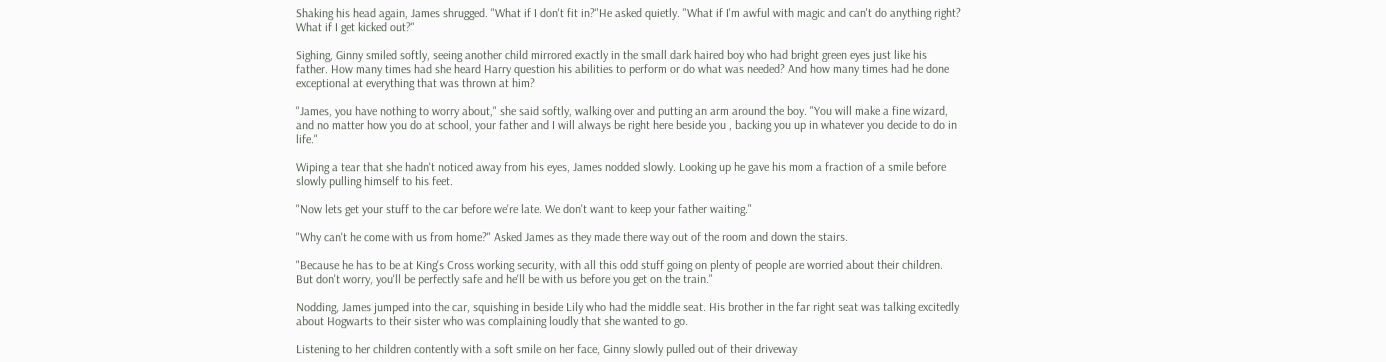Shaking his head again, James shrugged. "What if I don't fit in?"He asked quietly. "What if I'm awful with magic and can't do anything right? What if I get kicked out?"

Sighing, Ginny smiled softly, seeing another child mirrored exactly in the small dark haired boy who had bright green eyes just like his father. How many times had she heard Harry question his abilities to perform or do what was needed? And how many times had he done exceptional at everything that was thrown at him?

"James, you have nothing to worry about," she said softly, walking over and putting an arm around the boy. "You will make a fine wizard, and no matter how you do at school, your father and I will always be right here beside you , backing you up in whatever you decide to do in life."

Wiping a tear that she hadn't noticed away from his eyes, James nodded slowly. Looking up he gave his mom a fraction of a smile before slowly pulling himself to his feet.

"Now lets get your stuff to the car before we're late. We don't want to keep your father waiting."

"Why can't he come with us from home?" Asked James as they made there way out of the room and down the stairs.

"Because he has to be at King's Cross working security, with all this odd stuff going on plenty of people are worried about their children. But don't worry, you'll be perfectly safe and he'll be with us before you get on the train."

Nodding, James jumped into the car, squishing in beside Lily who had the middle seat. His brother in the far right seat was talking excitedly about Hogwarts to their sister who was complaining loudly that she wanted to go.

Listening to her children contently with a soft smile on her face, Ginny slowly pulled out of their driveway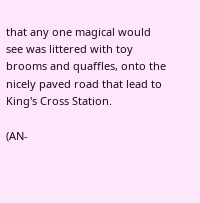that any one magical would see was littered with toy brooms and quaffles, onto the nicely paved road that lead to King's Cross Station.

(AN-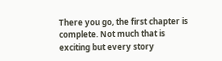There you go, the first chapter is complete. Not much that is exciting but every story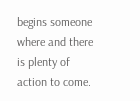begins someone where and there is plenty of action to come.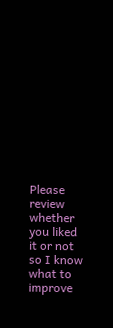Please review whether you liked it or not so I know what to improve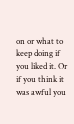on or what to keep doing if you liked it. Or if you think it was awful you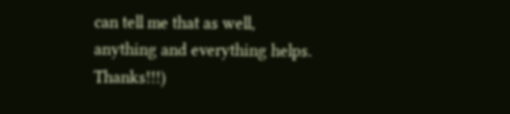can tell me that as well, anything and everything helps. Thanks!!!)